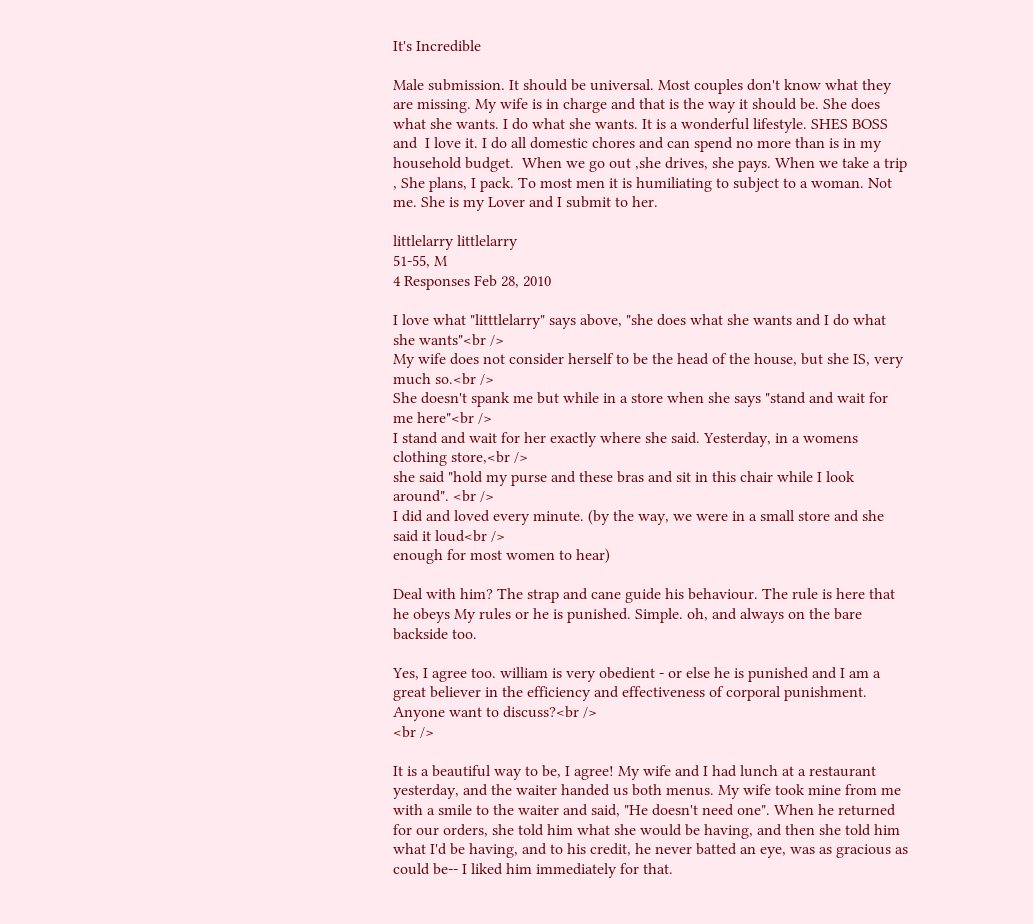It's Incredible

Male submission. It should be universal. Most couples don't know what they are missing. My wife is in charge and that is the way it should be. She does what she wants. I do what she wants. It is a wonderful lifestyle. SHES BOSS and  I love it. I do all domestic chores and can spend no more than is in my household budget.  When we go out ,she drives, she pays. When we take a trip , She plans, I pack. To most men it is humiliating to subject to a woman. Not me. She is my Lover and I submit to her.

littlelarry littlelarry
51-55, M
4 Responses Feb 28, 2010

I love what "litttlelarry" says above, "she does what she wants and I do what she wants"<br />
My wife does not consider herself to be the head of the house, but she IS, very much so.<br />
She doesn't spank me but while in a store when she says "stand and wait for me here"<br />
I stand and wait for her exactly where she said. Yesterday, in a womens clothing store,<br />
she said "hold my purse and these bras and sit in this chair while I look around". <br />
I did and loved every minute. (by the way, we were in a small store and she said it loud<br />
enough for most women to hear)

Deal with him? The strap and cane guide his behaviour. The rule is here that he obeys My rules or he is punished. Simple. oh, and always on the bare backside too.

Yes, I agree too. william is very obedient - or else he is punished and I am a great believer in the efficiency and effectiveness of corporal punishment. Anyone want to discuss?<br />
<br />

It is a beautiful way to be, I agree! My wife and I had lunch at a restaurant yesterday, and the waiter handed us both menus. My wife took mine from me with a smile to the waiter and said, "He doesn't need one". When he returned for our orders, she told him what she would be having, and then she told him what I'd be having, and to his credit, he never batted an eye, was as gracious as could be-- I liked him immediately for that.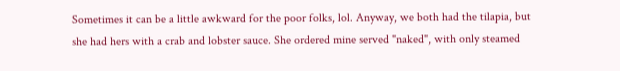Sometimes it can be a little awkward for the poor folks, lol. Anyway, we both had the tilapia, but she had hers with a crab and lobster sauce. She ordered mine served "naked", with only steamed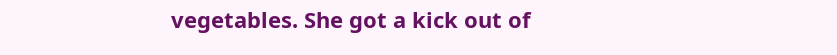vegetables. She got a kick out of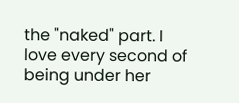the "naked" part. I love every second of being under her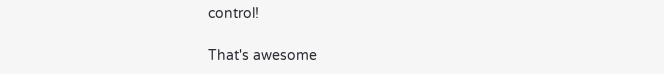control!

That's awesome